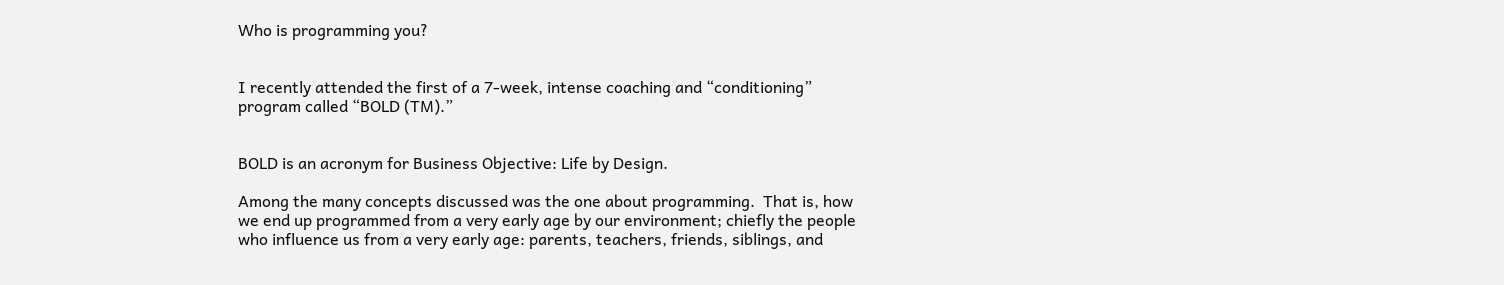Who is programming you?


I recently attended the first of a 7-week, intense coaching and “conditioning” program called “BOLD (TM).”


BOLD is an acronym for Business Objective: Life by Design.

Among the many concepts discussed was the one about programming.  That is, how we end up programmed from a very early age by our environment; chiefly the people who influence us from a very early age: parents, teachers, friends, siblings, and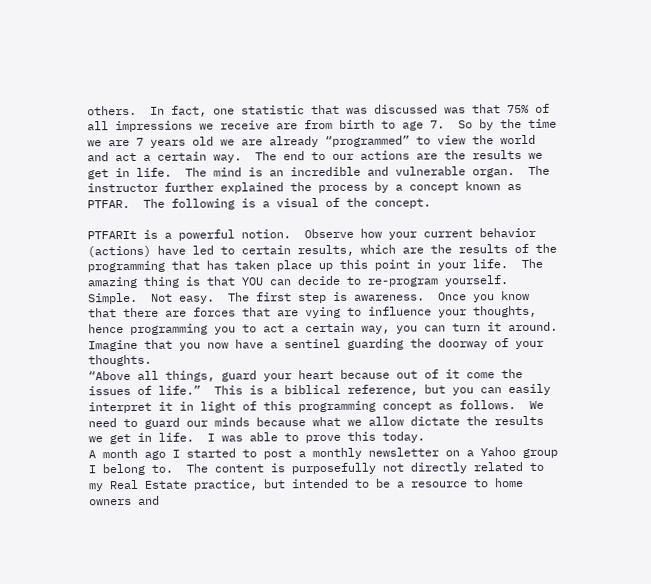others.  In fact, one statistic that was discussed was that 75% of all impressions we receive are from birth to age 7.  So by the time we are 7 years old we are already “programmed” to view the world and act a certain way.  The end to our actions are the results we get in life.  The mind is an incredible and vulnerable organ.  The instructor further explained the process by a concept known as PTFAR.  The following is a visual of the concept.

PTFARIt is a powerful notion.  Observe how your current behavior (actions) have led to certain results, which are the results of the programming that has taken place up this point in your life.  The amazing thing is that YOU can decide to re-program yourself. Simple.  Not easy.  The first step is awareness.  Once you know that there are forces that are vying to influence your thoughts, hence programming you to act a certain way, you can turn it around.  Imagine that you now have a sentinel guarding the doorway of your thoughts.
“Above all things, guard your heart because out of it come the issues of life.”  This is a biblical reference, but you can easily interpret it in light of this programming concept as follows.  We need to guard our minds because what we allow dictate the results we get in life.  I was able to prove this today.
A month ago I started to post a monthly newsletter on a Yahoo group I belong to.  The content is purposefully not directly related to my Real Estate practice, but intended to be a resource to home owners and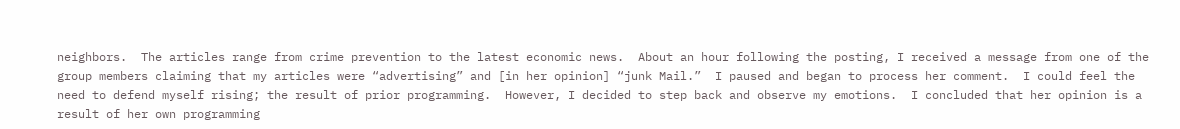neighbors.  The articles range from crime prevention to the latest economic news.  About an hour following the posting, I received a message from one of the group members claiming that my articles were “advertising” and [in her opinion] “junk Mail.”  I paused and began to process her comment.  I could feel the need to defend myself rising; the result of prior programming.  However, I decided to step back and observe my emotions.  I concluded that her opinion is a result of her own programming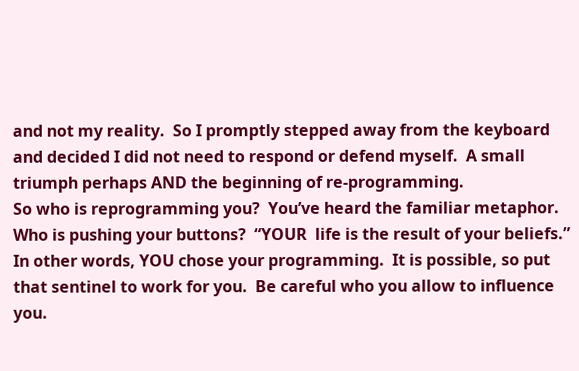and not my reality.  So I promptly stepped away from the keyboard and decided I did not need to respond or defend myself.  A small triumph perhaps AND the beginning of re-programming.
So who is reprogramming you?  You’ve heard the familiar metaphor.  Who is pushing your buttons?  “YOUR  life is the result of your beliefs.”  In other words, YOU chose your programming.  It is possible, so put that sentinel to work for you.  Be careful who you allow to influence you.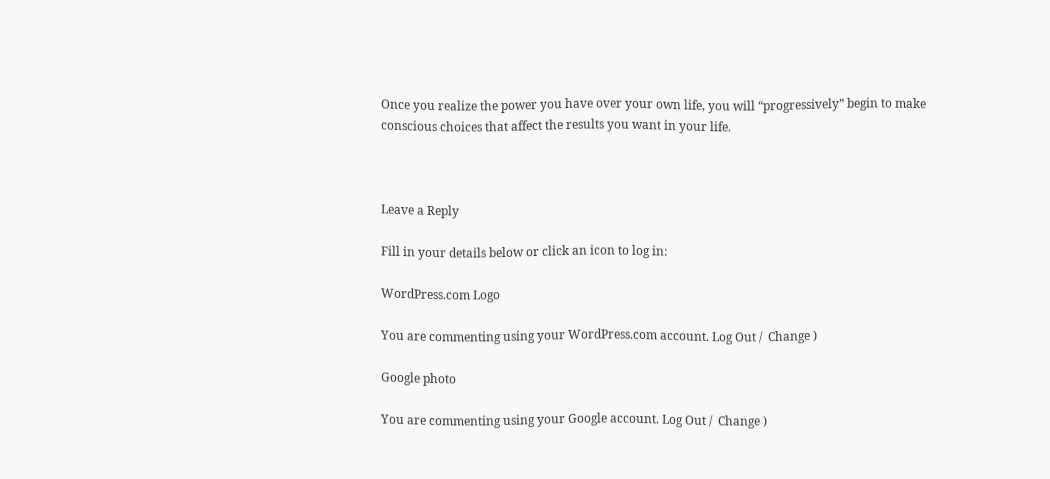Once you realize the power you have over your own life, you will “progressively” begin to make conscious choices that affect the results you want in your life.



Leave a Reply

Fill in your details below or click an icon to log in:

WordPress.com Logo

You are commenting using your WordPress.com account. Log Out /  Change )

Google photo

You are commenting using your Google account. Log Out /  Change )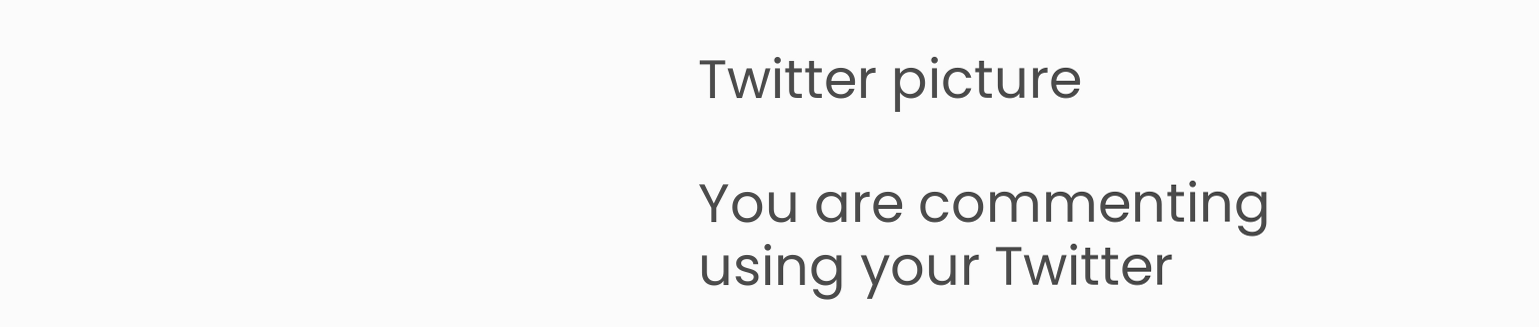Twitter picture

You are commenting using your Twitter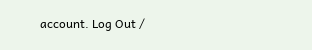account. Log Out /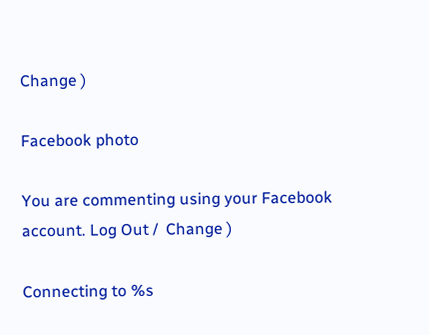Change )

Facebook photo

You are commenting using your Facebook account. Log Out /  Change )

Connecting to %s